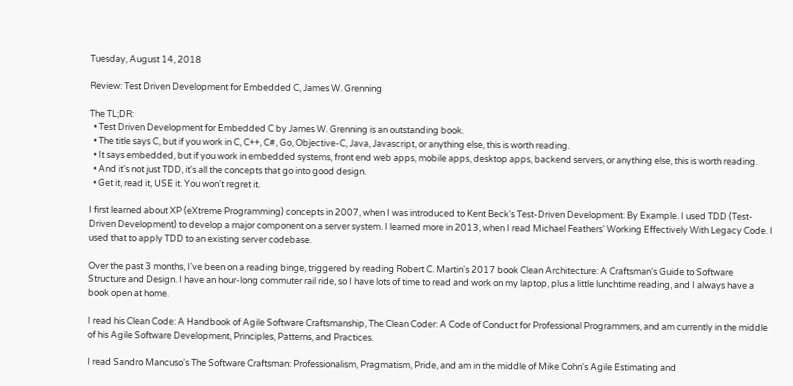Tuesday, August 14, 2018

Review: Test Driven Development for Embedded C, James W. Grenning

The TL;DR:
  • Test Driven Development for Embedded C by James W. Grenning is an outstanding book.
  • The title says C, but if you work in C, C++, C#, Go, Objective-C, Java, Javascript, or anything else, this is worth reading.
  • It says embedded, but if you work in embedded systems, front end web apps, mobile apps, desktop apps, backend servers, or anything else, this is worth reading.
  • And it's not just TDD, it's all the concepts that go into good design.
  • Get it, read it, USE it. You won't regret it.

I first learned about XP (eXtreme Programming) concepts in 2007, when I was introduced to Kent Beck's Test-Driven Development: By Example. I used TDD (Test-Driven Development) to develop a major component on a server system. I learned more in 2013, when I read Michael Feathers' Working Effectively With Legacy Code. I used that to apply TDD to an existing server codebase.

Over the past 3 months, I've been on a reading binge, triggered by reading Robert C. Martin's 2017 book Clean Architecture: A Craftsman's Guide to Software Structure and Design. I have an hour-long commuter rail ride, so I have lots of time to read and work on my laptop, plus a little lunchtime reading, and I always have a book open at home.

I read his Clean Code: A Handbook of Agile Software Craftsmanship, The Clean Coder: A Code of Conduct for Professional Programmers, and am currently in the middle of his Agile Software Development, Principles, Patterns, and Practices.

I read Sandro Mancuso's The Software Craftsman: Professionalism, Pragmatism, Pride, and am in the middle of Mike Cohn's Agile Estimating and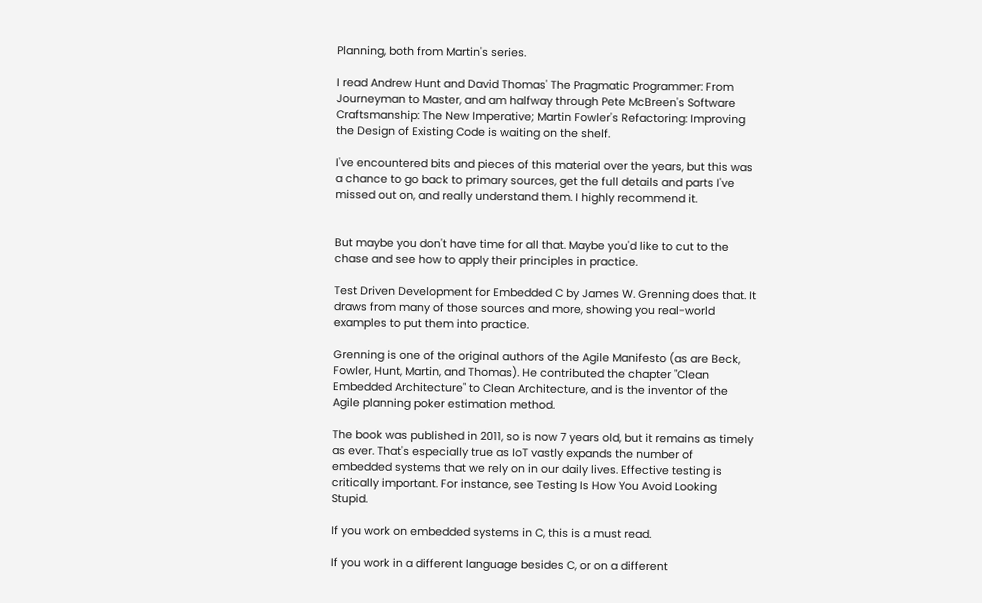Planning, both from Martin's series.

I read Andrew Hunt and David Thomas' The Pragmatic Programmer: From Journeyman to Master, and am halfway through Pete McBreen's Software Craftsmanship: The New Imperative; Martin Fowler's Refactoring: Improving the Design of Existing Code is waiting on the shelf.

I've encountered bits and pieces of this material over the years, but this was a chance to go back to primary sources, get the full details and parts I've missed out on, and really understand them. I highly recommend it.


But maybe you don't have time for all that. Maybe you'd like to cut to the chase and see how to apply their principles in practice.

Test Driven Development for Embedded C by James W. Grenning does that. It draws from many of those sources and more, showing you real-world examples to put them into practice.

Grenning is one of the original authors of the Agile Manifesto (as are Beck, Fowler, Hunt, Martin, and Thomas). He contributed the chapter "Clean Embedded Architecture" to Clean Architecture, and is the inventor of the Agile planning poker estimation method.

The book was published in 2011, so is now 7 years old, but it remains as timely as ever. That's especially true as IoT vastly expands the number of embedded systems that we rely on in our daily lives. Effective testing is critically important. For instance, see Testing Is How You Avoid Looking Stupid.

If you work on embedded systems in C, this is a must read.

If you work in a different language besides C, or on a different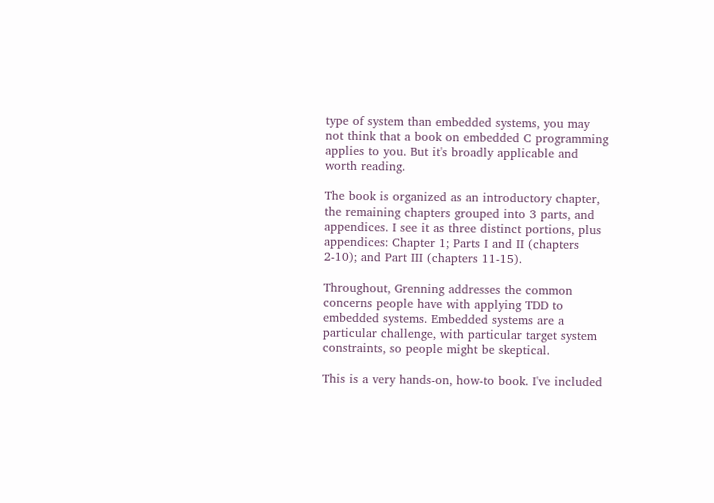type of system than embedded systems, you may not think that a book on embedded C programming applies to you. But it's broadly applicable and worth reading.

The book is organized as an introductory chapter, the remaining chapters grouped into 3 parts, and appendices. I see it as three distinct portions, plus appendices: Chapter 1; Parts I and II (chapters 2-10); and Part III (chapters 11-15).

Throughout, Grenning addresses the common concerns people have with applying TDD to embedded systems. Embedded systems are a particular challenge, with particular target system constraints, so people might be skeptical.

This is a very hands-on, how-to book. I've included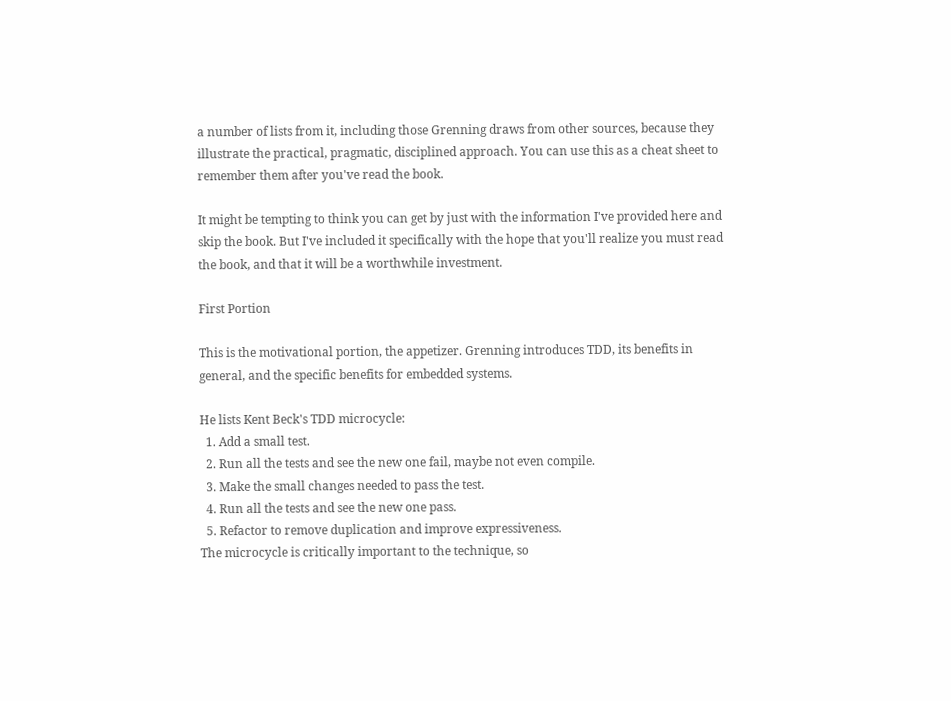a number of lists from it, including those Grenning draws from other sources, because they illustrate the practical, pragmatic, disciplined approach. You can use this as a cheat sheet to remember them after you've read the book.

It might be tempting to think you can get by just with the information I've provided here and skip the book. But I've included it specifically with the hope that you'll realize you must read the book, and that it will be a worthwhile investment.

First Portion

This is the motivational portion, the appetizer. Grenning introduces TDD, its benefits in general, and the specific benefits for embedded systems.

He lists Kent Beck's TDD microcycle:
  1. Add a small test.
  2. Run all the tests and see the new one fail, maybe not even compile.
  3. Make the small changes needed to pass the test.
  4. Run all the tests and see the new one pass.
  5. Refactor to remove duplication and improve expressiveness.
The microcycle is critically important to the technique, so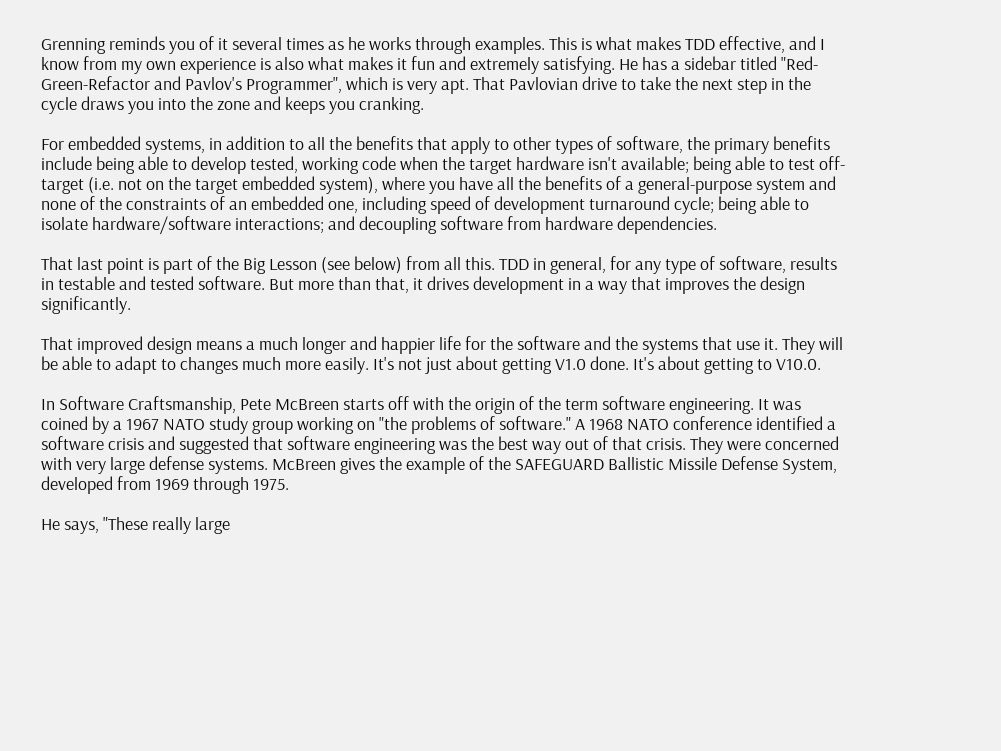Grenning reminds you of it several times as he works through examples. This is what makes TDD effective, and I know from my own experience is also what makes it fun and extremely satisfying. He has a sidebar titled "Red-Green-Refactor and Pavlov's Programmer", which is very apt. That Pavlovian drive to take the next step in the cycle draws you into the zone and keeps you cranking.

For embedded systems, in addition to all the benefits that apply to other types of software, the primary benefits include being able to develop tested, working code when the target hardware isn't available; being able to test off-target (i.e. not on the target embedded system), where you have all the benefits of a general-purpose system and none of the constraints of an embedded one, including speed of development turnaround cycle; being able to isolate hardware/software interactions; and decoupling software from hardware dependencies.

That last point is part of the Big Lesson (see below) from all this. TDD in general, for any type of software, results in testable and tested software. But more than that, it drives development in a way that improves the design significantly.

That improved design means a much longer and happier life for the software and the systems that use it. They will be able to adapt to changes much more easily. It's not just about getting V1.0 done. It's about getting to V10.0.

In Software Craftsmanship, Pete McBreen starts off with the origin of the term software engineering. It was coined by a 1967 NATO study group working on "the problems of software." A 1968 NATO conference identified a software crisis and suggested that software engineering was the best way out of that crisis. They were concerned with very large defense systems. McBreen gives the example of the SAFEGUARD Ballistic Missile Defense System, developed from 1969 through 1975.

He says, "These really large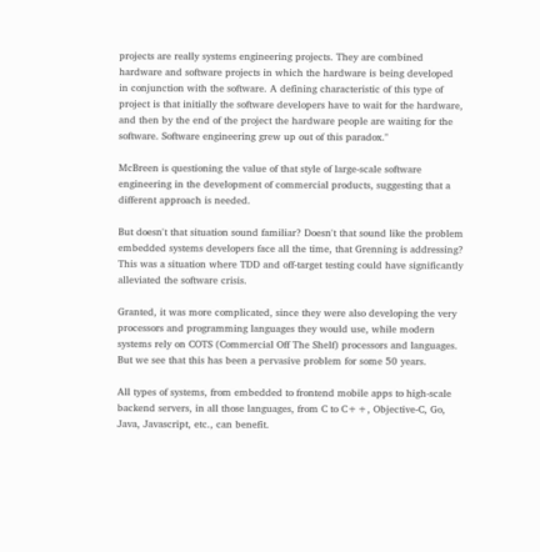projects are really systems engineering projects. They are combined hardware and software projects in which the hardware is being developed in conjunction with the software. A defining characteristic of this type of project is that initially the software developers have to wait for the hardware, and then by the end of the project the hardware people are waiting for the software. Software engineering grew up out of this paradox."

McBreen is questioning the value of that style of large-scale software engineering in the development of commercial products, suggesting that a different approach is needed.

But doesn't that situation sound familiar? Doesn't that sound like the problem embedded systems developers face all the time, that Grenning is addressing? This was a situation where TDD and off-target testing could have significantly alleviated the software crisis.

Granted, it was more complicated, since they were also developing the very processors and programming languages they would use, while modern systems rely on COTS (Commercial Off The Shelf) processors and languages. But we see that this has been a pervasive problem for some 50 years.

All types of systems, from embedded to frontend mobile apps to high-scale backend servers, in all those languages, from C to C++, Objective-C, Go, Java, Javascript, etc., can benefit.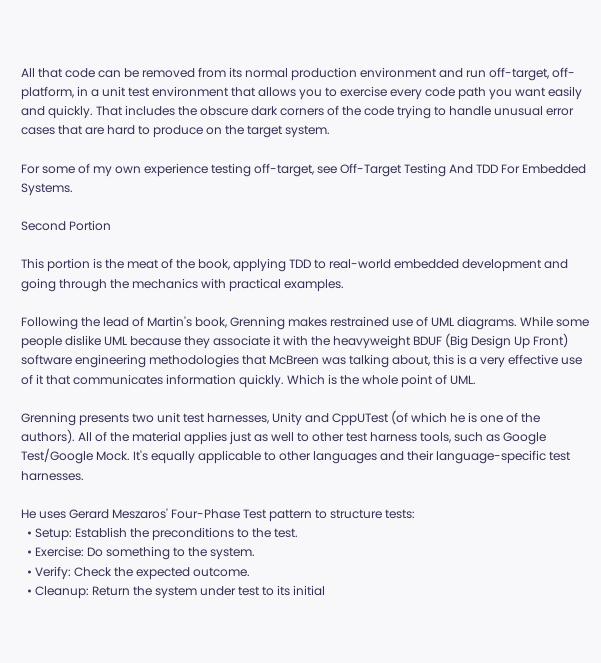All that code can be removed from its normal production environment and run off-target, off-platform, in a unit test environment that allows you to exercise every code path you want easily and quickly. That includes the obscure dark corners of the code trying to handle unusual error cases that are hard to produce on the target system.

For some of my own experience testing off-target, see Off-Target Testing And TDD For Embedded Systems.

Second Portion

This portion is the meat of the book, applying TDD to real-world embedded development and going through the mechanics with practical examples.

Following the lead of Martin's book, Grenning makes restrained use of UML diagrams. While some people dislike UML because they associate it with the heavyweight BDUF (Big Design Up Front) software engineering methodologies that McBreen was talking about, this is a very effective use of it that communicates information quickly. Which is the whole point of UML.

Grenning presents two unit test harnesses, Unity and CppUTest (of which he is one of the authors). All of the material applies just as well to other test harness tools, such as Google Test/Google Mock. It's equally applicable to other languages and their language-specific test harnesses.

He uses Gerard Meszaros' Four-Phase Test pattern to structure tests:
  • Setup: Establish the preconditions to the test.
  • Exercise: Do something to the system.
  • Verify: Check the expected outcome.
  • Cleanup: Return the system under test to its initial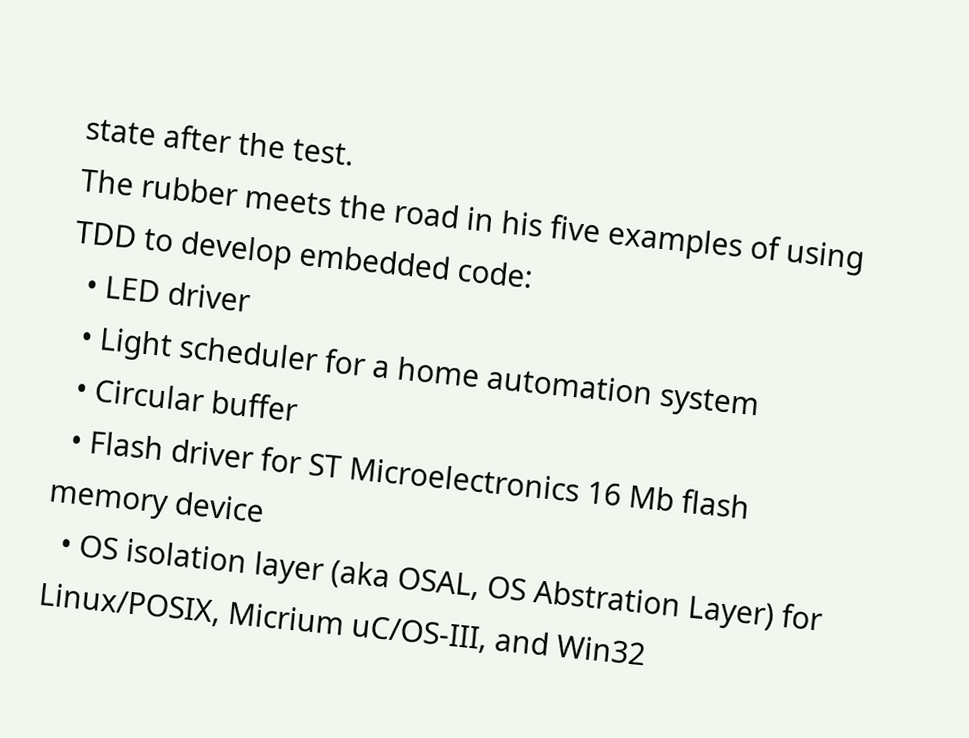state after the test.
The rubber meets the road in his five examples of using TDD to develop embedded code:
  • LED driver
  • Light scheduler for a home automation system
  • Circular buffer
  • Flash driver for ST Microelectronics 16 Mb flash memory device
  • OS isolation layer (aka OSAL, OS Abstration Layer) for Linux/POSIX, Micrium uC/OS-III, and Win32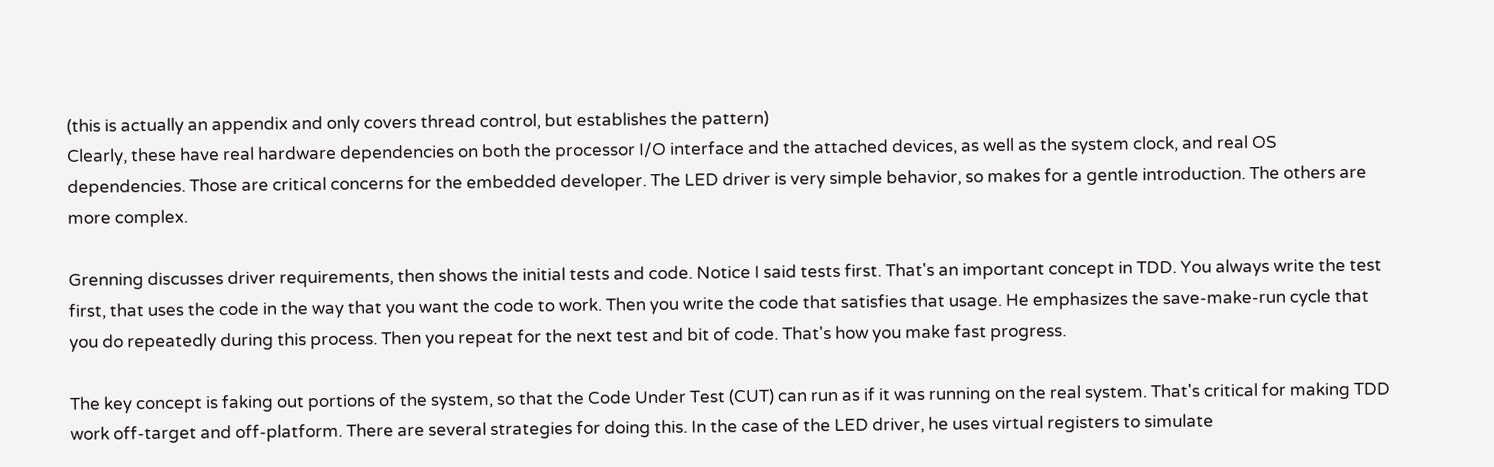(this is actually an appendix and only covers thread control, but establishes the pattern)
Clearly, these have real hardware dependencies on both the processor I/O interface and the attached devices, as well as the system clock, and real OS dependencies. Those are critical concerns for the embedded developer. The LED driver is very simple behavior, so makes for a gentle introduction. The others are more complex.

Grenning discusses driver requirements, then shows the initial tests and code. Notice I said tests first. That's an important concept in TDD. You always write the test first, that uses the code in the way that you want the code to work. Then you write the code that satisfies that usage. He emphasizes the save-make-run cycle that you do repeatedly during this process. Then you repeat for the next test and bit of code. That's how you make fast progress.

The key concept is faking out portions of the system, so that the Code Under Test (CUT) can run as if it was running on the real system. That's critical for making TDD work off-target and off-platform. There are several strategies for doing this. In the case of the LED driver, he uses virtual registers to simulate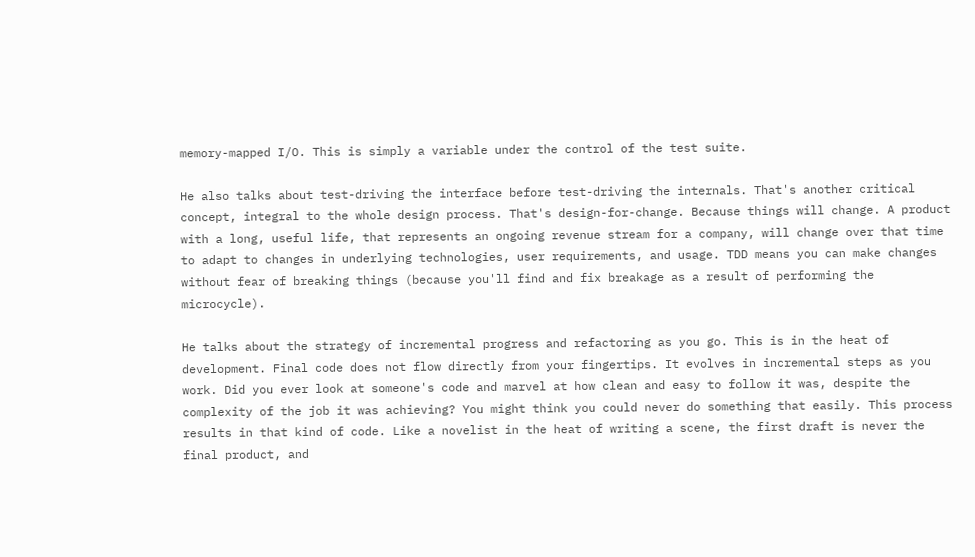memory-mapped I/O. This is simply a variable under the control of the test suite.

He also talks about test-driving the interface before test-driving the internals. That's another critical concept, integral to the whole design process. That's design-for-change. Because things will change. A product with a long, useful life, that represents an ongoing revenue stream for a company, will change over that time to adapt to changes in underlying technologies, user requirements, and usage. TDD means you can make changes without fear of breaking things (because you'll find and fix breakage as a result of performing the microcycle).

He talks about the strategy of incremental progress and refactoring as you go. This is in the heat of development. Final code does not flow directly from your fingertips. It evolves in incremental steps as you work. Did you ever look at someone's code and marvel at how clean and easy to follow it was, despite the complexity of the job it was achieving? You might think you could never do something that easily. This process results in that kind of code. Like a novelist in the heat of writing a scene, the first draft is never the final product, and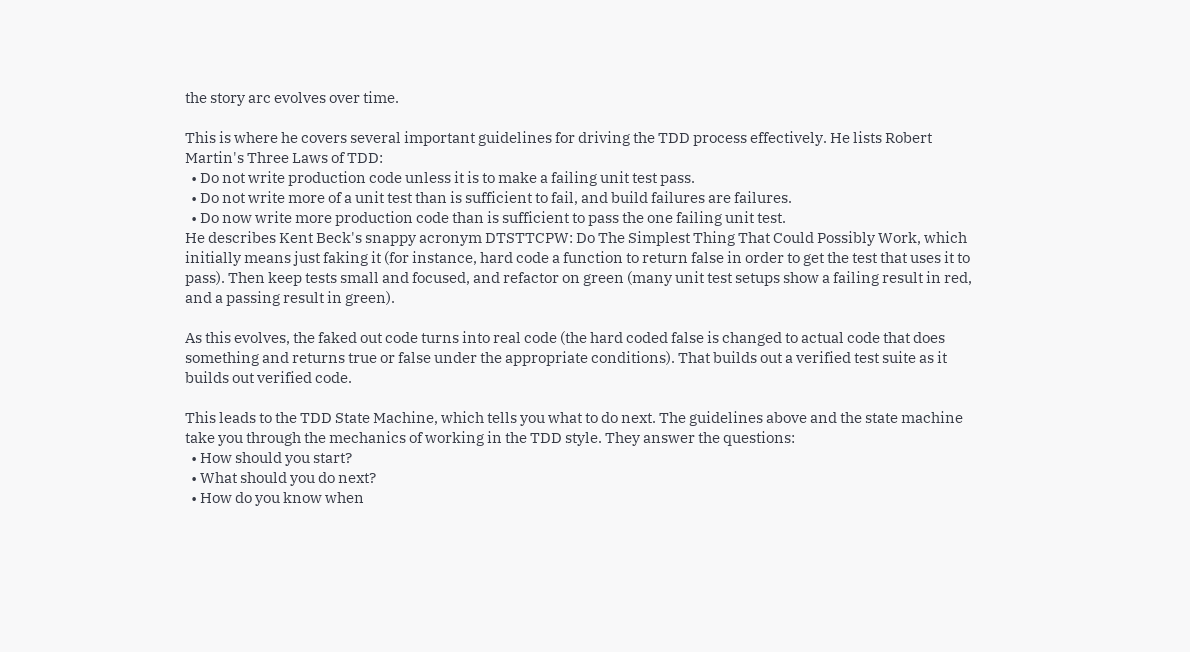the story arc evolves over time.

This is where he covers several important guidelines for driving the TDD process effectively. He lists Robert Martin's Three Laws of TDD:
  • Do not write production code unless it is to make a failing unit test pass.
  • Do not write more of a unit test than is sufficient to fail, and build failures are failures.
  • Do now write more production code than is sufficient to pass the one failing unit test.
He describes Kent Beck's snappy acronym DTSTTCPW: Do The Simplest Thing That Could Possibly Work, which initially means just faking it (for instance, hard code a function to return false in order to get the test that uses it to pass). Then keep tests small and focused, and refactor on green (many unit test setups show a failing result in red, and a passing result in green).

As this evolves, the faked out code turns into real code (the hard coded false is changed to actual code that does something and returns true or false under the appropriate conditions). That builds out a verified test suite as it builds out verified code.

This leads to the TDD State Machine, which tells you what to do next. The guidelines above and the state machine take you through the mechanics of working in the TDD style. They answer the questions:
  • How should you start?
  • What should you do next?
  • How do you know when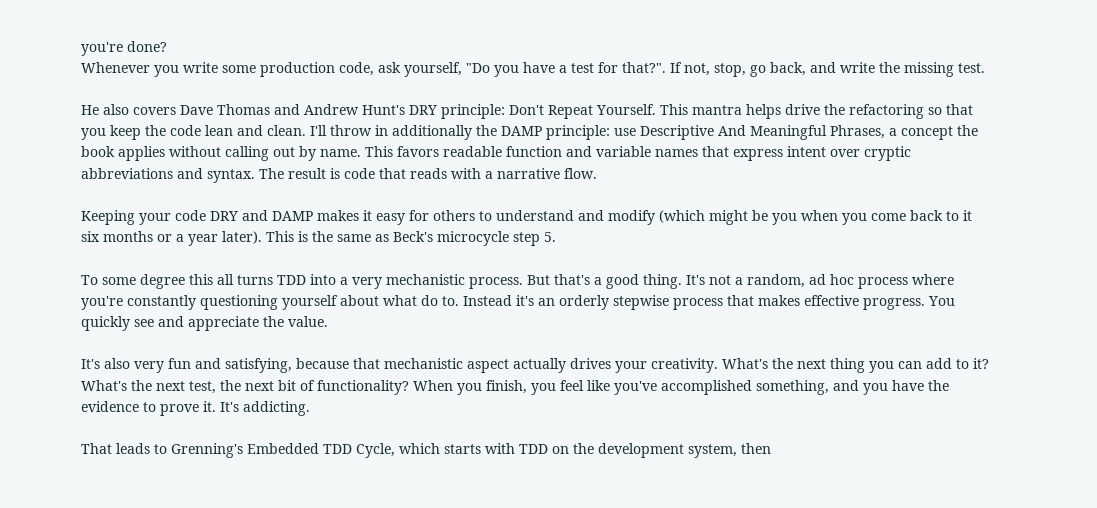you're done?
Whenever you write some production code, ask yourself, "Do you have a test for that?". If not, stop, go back, and write the missing test.

He also covers Dave Thomas and Andrew Hunt's DRY principle: Don't Repeat Yourself. This mantra helps drive the refactoring so that you keep the code lean and clean. I'll throw in additionally the DAMP principle: use Descriptive And Meaningful Phrases, a concept the book applies without calling out by name. This favors readable function and variable names that express intent over cryptic abbreviations and syntax. The result is code that reads with a narrative flow.

Keeping your code DRY and DAMP makes it easy for others to understand and modify (which might be you when you come back to it six months or a year later). This is the same as Beck's microcycle step 5.

To some degree this all turns TDD into a very mechanistic process. But that's a good thing. It's not a random, ad hoc process where you're constantly questioning yourself about what do to. Instead it's an orderly stepwise process that makes effective progress. You quickly see and appreciate the value.

It's also very fun and satisfying, because that mechanistic aspect actually drives your creativity. What's the next thing you can add to it? What's the next test, the next bit of functionality? When you finish, you feel like you've accomplished something, and you have the evidence to prove it. It's addicting.

That leads to Grenning's Embedded TDD Cycle, which starts with TDD on the development system, then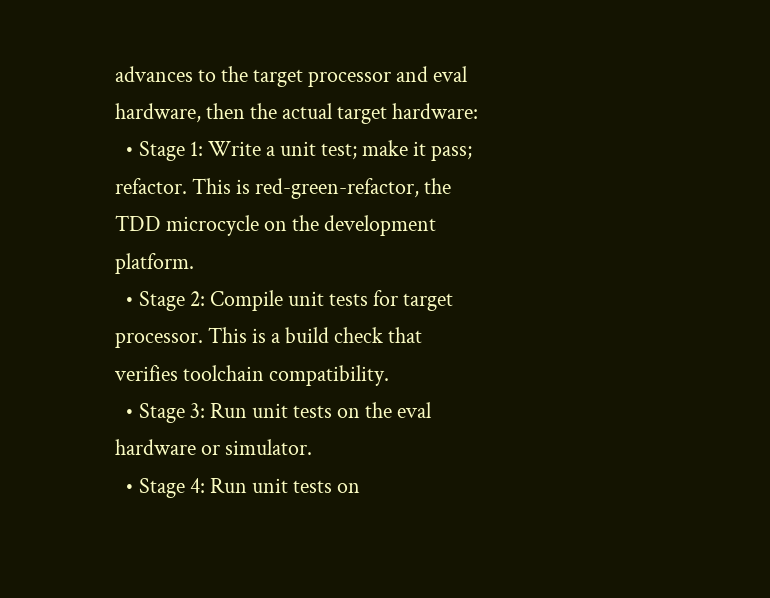advances to the target processor and eval hardware, then the actual target hardware:
  • Stage 1: Write a unit test; make it pass; refactor. This is red-green-refactor, the TDD microcycle on the development platform.
  • Stage 2: Compile unit tests for target processor. This is a build check that verifies toolchain compatibility.
  • Stage 3: Run unit tests on the eval hardware or simulator.
  • Stage 4: Run unit tests on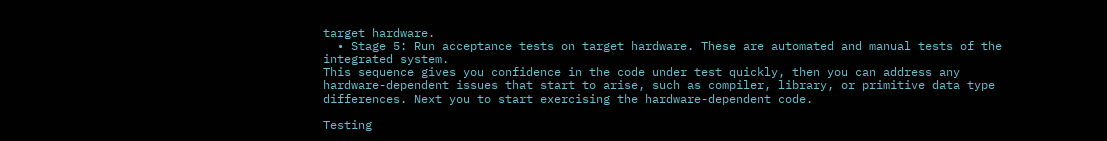target hardware.
  • Stage 5: Run acceptance tests on target hardware. These are automated and manual tests of the integrated system.
This sequence gives you confidence in the code under test quickly, then you can address any hardware-dependent issues that start to arise, such as compiler, library, or primitive data type differences. Next you to start exercising the hardware-dependent code.

Testing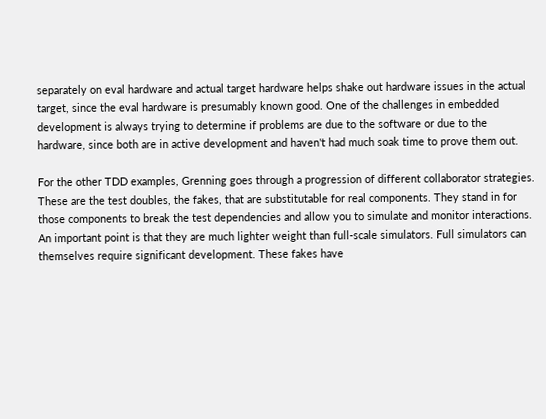separately on eval hardware and actual target hardware helps shake out hardware issues in the actual target, since the eval hardware is presumably known good. One of the challenges in embedded development is always trying to determine if problems are due to the software or due to the hardware, since both are in active development and haven't had much soak time to prove them out.

For the other TDD examples, Grenning goes through a progression of different collaborator strategies. These are the test doubles, the fakes, that are substitutable for real components. They stand in for those components to break the test dependencies and allow you to simulate and monitor interactions. An important point is that they are much lighter weight than full-scale simulators. Full simulators can themselves require significant development. These fakes have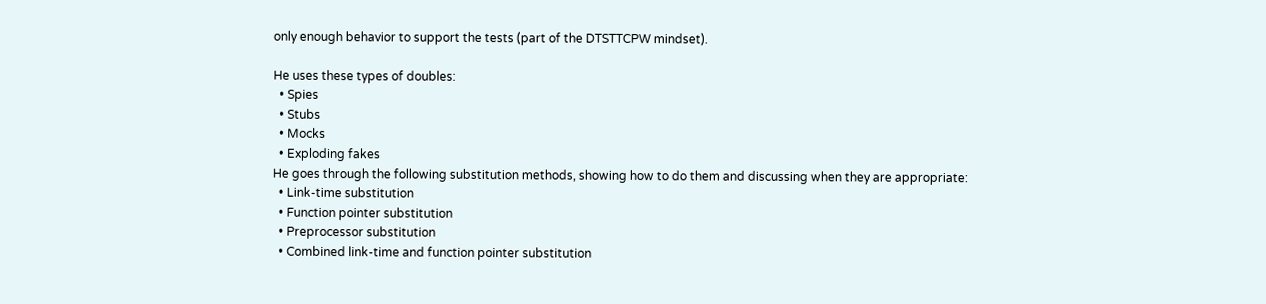only enough behavior to support the tests (part of the DTSTTCPW mindset).

He uses these types of doubles:
  • Spies
  • Stubs
  • Mocks
  • Exploding fakes
He goes through the following substitution methods, showing how to do them and discussing when they are appropriate:
  • Link-time substitution
  • Function pointer substitution
  • Preprocessor substitution
  • Combined link-time and function pointer substitution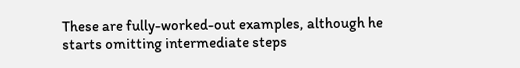These are fully-worked-out examples, although he starts omitting intermediate steps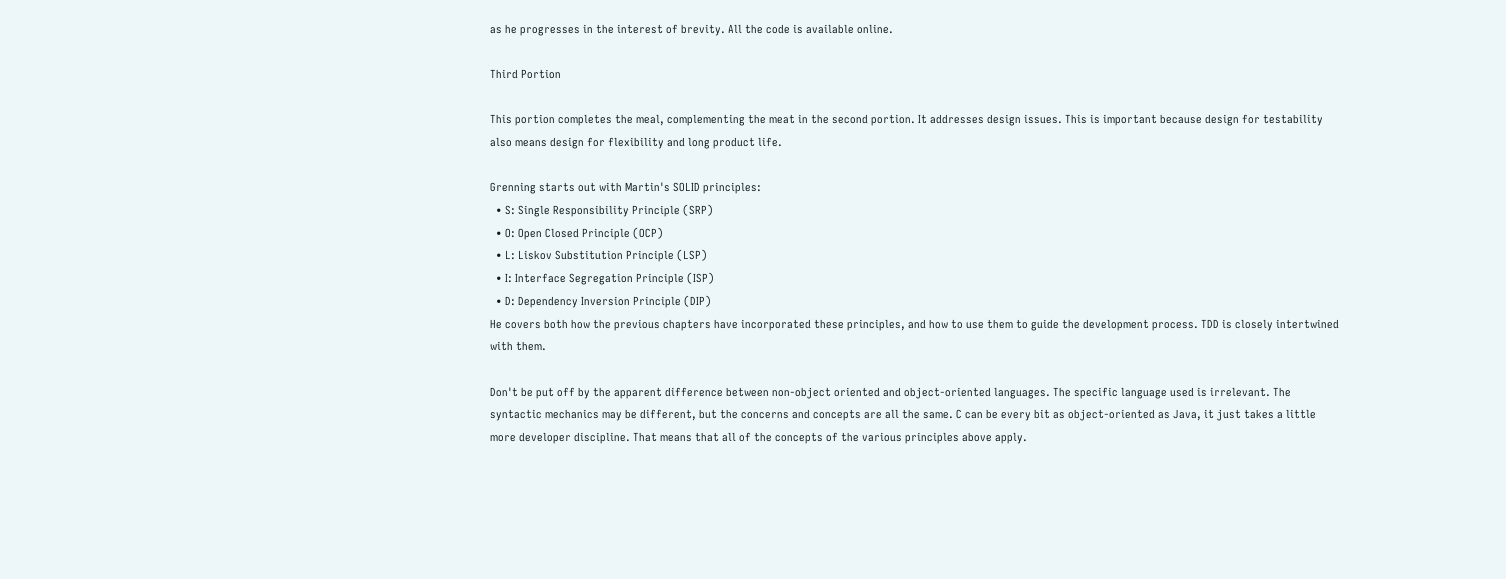as he progresses in the interest of brevity. All the code is available online.

Third Portion

This portion completes the meal, complementing the meat in the second portion. It addresses design issues. This is important because design for testability also means design for flexibility and long product life.

Grenning starts out with Martin's SOLID principles:
  • S: Single Responsibility Principle (SRP)
  • O: Open Closed Principle (OCP)
  • L: Liskov Substitution Principle (LSP)
  • I: Interface Segregation Principle (ISP)
  • D: Dependency Inversion Principle (DIP)
He covers both how the previous chapters have incorporated these principles, and how to use them to guide the development process. TDD is closely intertwined with them.

Don't be put off by the apparent difference between non-object oriented and object-oriented languages. The specific language used is irrelevant. The syntactic mechanics may be different, but the concerns and concepts are all the same. C can be every bit as object-oriented as Java, it just takes a little more developer discipline. That means that all of the concepts of the various principles above apply.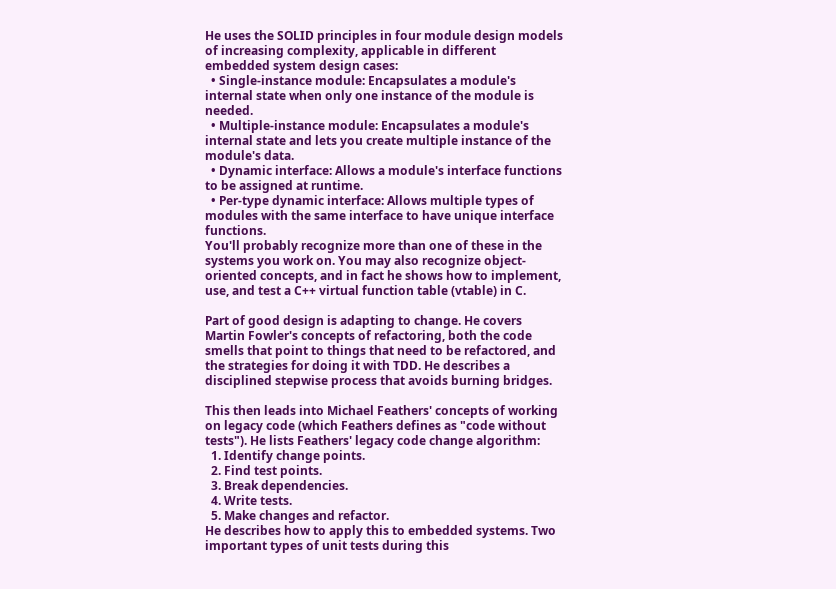He uses the SOLID principles in four module design models of increasing complexity, applicable in different embedded system design cases:
  • Single-instance module: Encapsulates a module's internal state when only one instance of the module is needed.
  • Multiple-instance module: Encapsulates a module's internal state and lets you create multiple instance of the module's data.
  • Dynamic interface: Allows a module's interface functions to be assigned at runtime.
  • Per-type dynamic interface: Allows multiple types of modules with the same interface to have unique interface functions.
You'll probably recognize more than one of these in the systems you work on. You may also recognize object-oriented concepts, and in fact he shows how to implement, use, and test a C++ virtual function table (vtable) in C.

Part of good design is adapting to change. He covers Martin Fowler's concepts of refactoring, both the code smells that point to things that need to be refactored, and the strategies for doing it with TDD. He describes a disciplined stepwise process that avoids burning bridges.

This then leads into Michael Feathers' concepts of working on legacy code (which Feathers defines as "code without tests"). He lists Feathers' legacy code change algorithm:
  1. Identify change points.
  2. Find test points.
  3. Break dependencies.
  4. Write tests.
  5. Make changes and refactor.
He describes how to apply this to embedded systems. Two important types of unit tests during this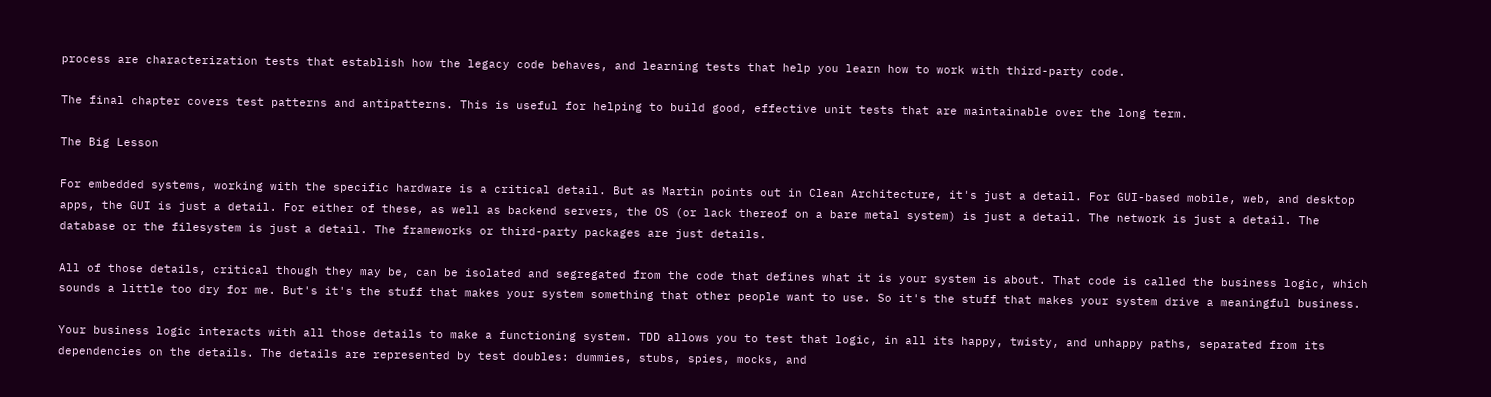process are characterization tests that establish how the legacy code behaves, and learning tests that help you learn how to work with third-party code.

The final chapter covers test patterns and antipatterns. This is useful for helping to build good, effective unit tests that are maintainable over the long term.

The Big Lesson

For embedded systems, working with the specific hardware is a critical detail. But as Martin points out in Clean Architecture, it's just a detail. For GUI-based mobile, web, and desktop apps, the GUI is just a detail. For either of these, as well as backend servers, the OS (or lack thereof on a bare metal system) is just a detail. The network is just a detail. The database or the filesystem is just a detail. The frameworks or third-party packages are just details.

All of those details, critical though they may be, can be isolated and segregated from the code that defines what it is your system is about. That code is called the business logic, which sounds a little too dry for me. But's it's the stuff that makes your system something that other people want to use. So it's the stuff that makes your system drive a meaningful business.

Your business logic interacts with all those details to make a functioning system. TDD allows you to test that logic, in all its happy, twisty, and unhappy paths, separated from its dependencies on the details. The details are represented by test doubles: dummies, stubs, spies, mocks, and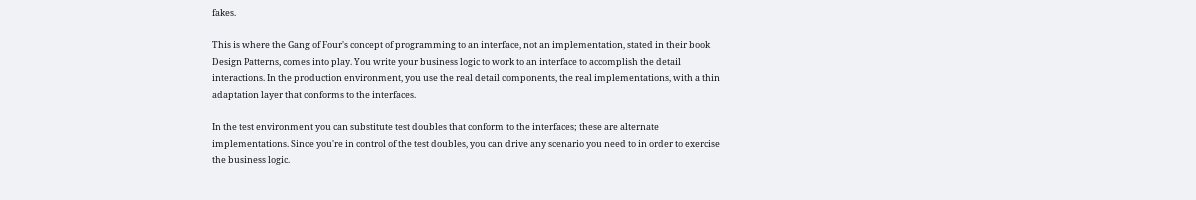fakes.

This is where the Gang of Four's concept of programming to an interface, not an implementation, stated in their book Design Patterns, comes into play. You write your business logic to work to an interface to accomplish the detail interactions. In the production environment, you use the real detail components, the real implementations, with a thin adaptation layer that conforms to the interfaces.

In the test environment you can substitute test doubles that conform to the interfaces; these are alternate implementations. Since you're in control of the test doubles, you can drive any scenario you need to in order to exercise the business logic.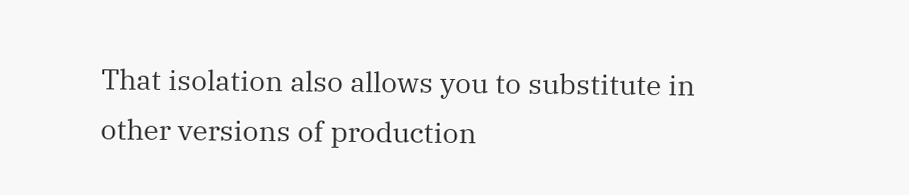That isolation also allows you to substitute in other versions of production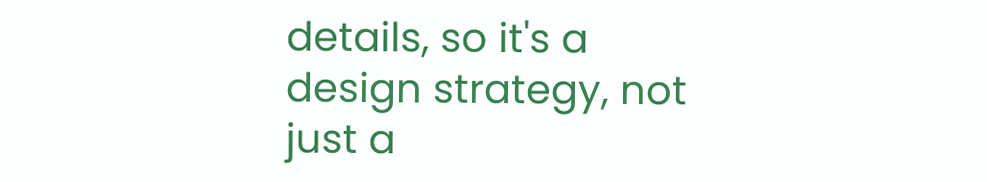details, so it's a design strategy, not just a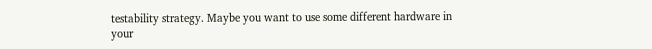testability strategy. Maybe you want to use some different hardware in your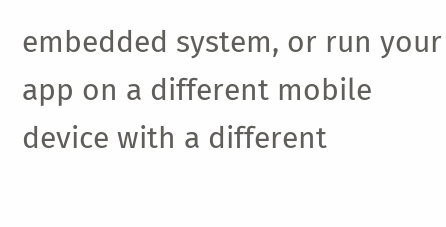embedded system, or run your app on a different mobile device with a different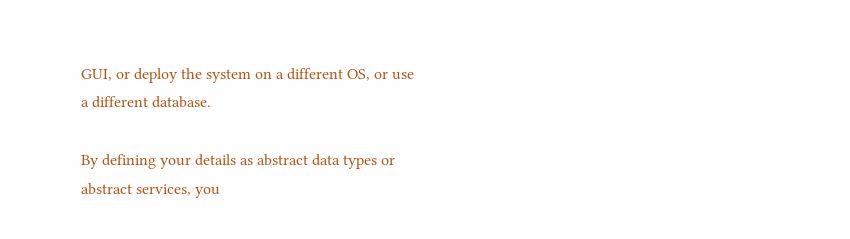GUI, or deploy the system on a different OS, or use a different database.

By defining your details as abstract data types or abstract services, you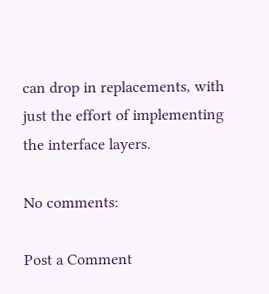can drop in replacements, with just the effort of implementing the interface layers.

No comments:

Post a Comment